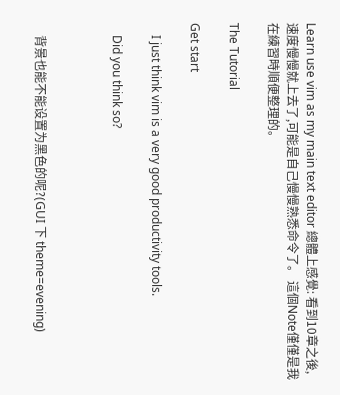Learn use vim as my main text editor 總體上感覺: 看到10章之後,速度慢慢就上去了,可能是自己慢慢熟悉命令了。 這個Note僅僅是我在練習時順便整理的。

The Tutorial

Get start

    I just think vim is a very good productivity tools.

    Did you think so?



    背景也能不能设置为黑色的呢?(GUI 下 theme=evening)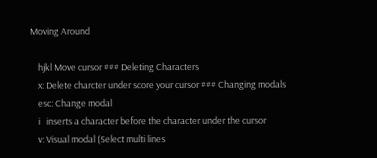Moving Around

    hjkl Move cursor ### Deleting Characters
    x: Delete charcter under score your cursor ### Changing modals
    esc: Change modal
    i   inserts a character before the character under the cursor
    v: Visual modal (Select multi lines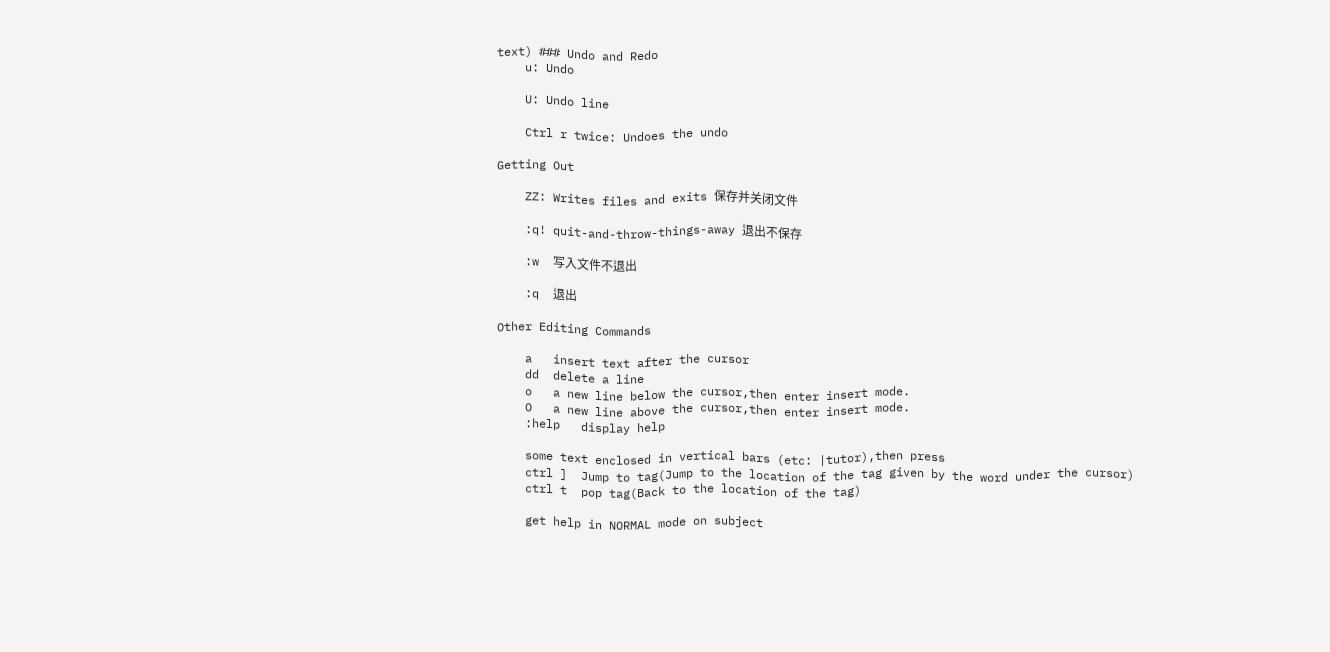text) ### Undo and Redo
    u: Undo

    U: Undo line

    Ctrl r twice: Undoes the undo

Getting Out

    ZZ: Writes files and exits 保存并关闭文件

    :q! quit-and-throw-things-away 退出不保存

    :w  写入文件不退出

    :q  退出

Other Editing Commands

    a   insert text after the cursor
    dd  delete a line
    o   a new line below the cursor,then enter insert mode.
    O   a new line above the cursor,then enter insert mode.
    :help   display help

    some text enclosed in vertical bars (etc: |tutor),then press
    ctrl ]  Jump to tag(Jump to the location of the tag given by the word under the cursor)
    ctrl t  pop tag(Back to the location of the tag)

    get help in NORMAL mode on subject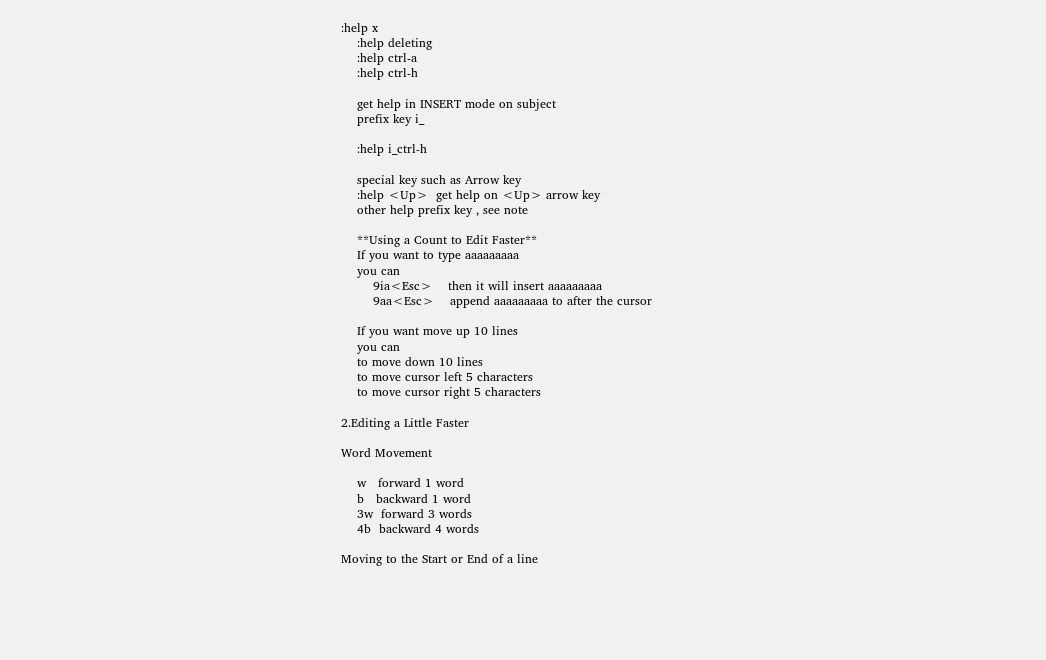:help x
    :help deleting
    :help ctrl-a
    :help ctrl-h

    get help in INSERT mode on subject
    prefix key i_

    :help i_ctrl-h

    special key such as Arrow key
    :help <Up>  get help on <Up> arrow key
    other help prefix key , see note

    **Using a Count to Edit Faster**
    If you want to type aaaaaaaaa
    you can
        9ia<Esc>    then it will insert aaaaaaaaa
        9aa<Esc>    append aaaaaaaaa to after the cursor

    If you want move up 10 lines
    you can
    to move down 10 lines
    to move cursor left 5 characters
    to move cursor right 5 characters

2.Editing a Little Faster

Word Movement

    w   forward 1 word
    b   backward 1 word
    3w  forward 3 words
    4b  backward 4 words

Moving to the Start or End of a line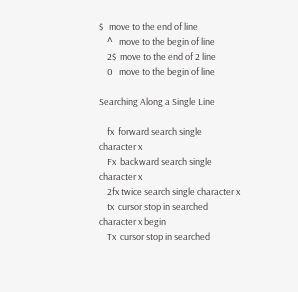$   move to the end of line
    ^   move to the begin of line
    2$  move to the end of 2 line
    0   move to the begin of line

Searching Along a Single Line

    fx  forward search single character x
    Fx  backward search single character x
    2fx twice search single character x
    tx  cursor stop in searched character x begin
    Tx  cursor stop in searched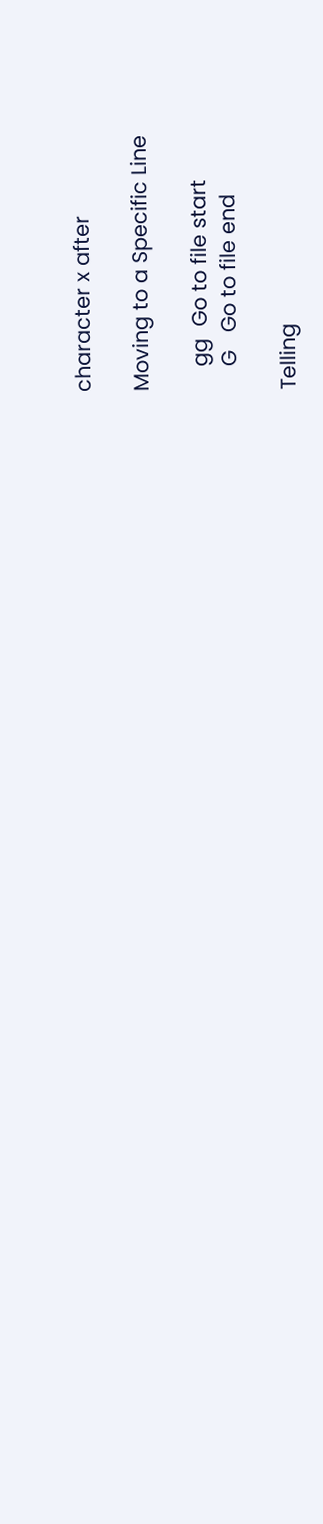character x after

Moving to a Specific Line

    gg  Go to file start
    G   Go to file end

Telling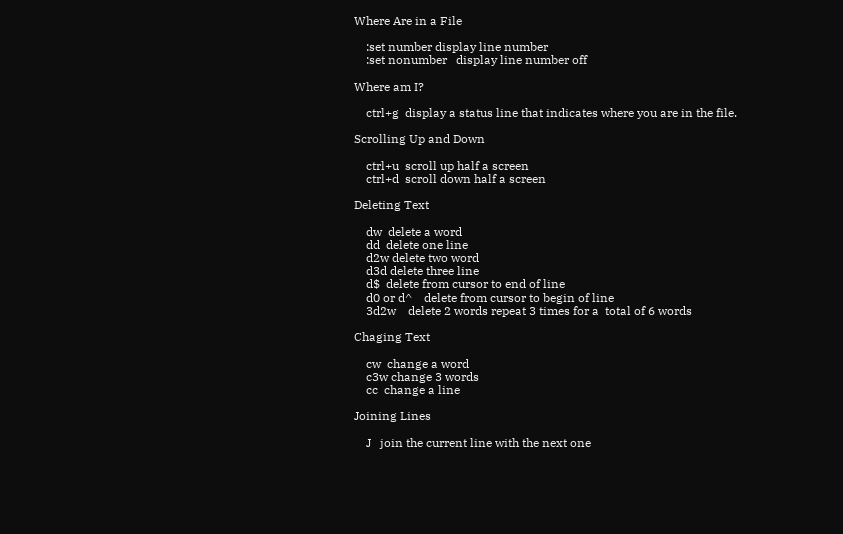Where Are in a File

    :set number display line number
    :set nonumber   display line number off

Where am I?

    ctrl+g  display a status line that indicates where you are in the file.

Scrolling Up and Down

    ctrl+u  scroll up half a screen
    ctrl+d  scroll down half a screen

Deleting Text

    dw  delete a word
    dd  delete one line
    d2w delete two word
    d3d delete three line
    d$  delete from cursor to end of line
    d0 or d^    delete from cursor to begin of line
    3d2w    delete 2 words repeat 3 times for a  total of 6 words

Chaging Text

    cw  change a word
    c3w change 3 words
    cc  change a line

Joining Lines

    J   join the current line with the next one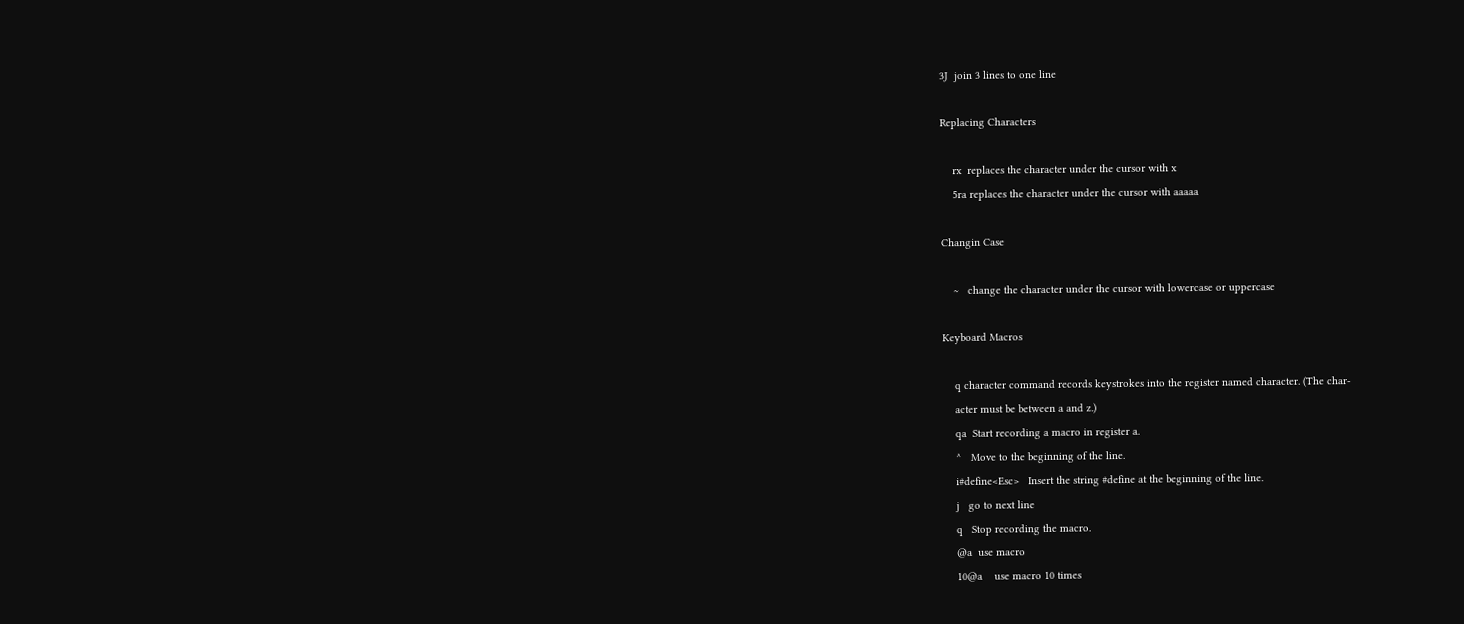3J  join 3 lines to one line

Replacing Characters

    rx  replaces the character under the cursor with x
    5ra replaces the character under the cursor with aaaaa

Changin Case

    ~   change the character under the cursor with lowercase or uppercase

Keyboard Macros

    q character command records keystrokes into the register named character. (The char-
    acter must be between a and z.)
    qa  Start recording a macro in register a.
    ^   Move to the beginning of the line.
    i#define<Esc>   Insert the string #define at the beginning of the line.
    j   go to next line
    q   Stop recording the macro.
    @a  use macro
    10@a    use macro 10 times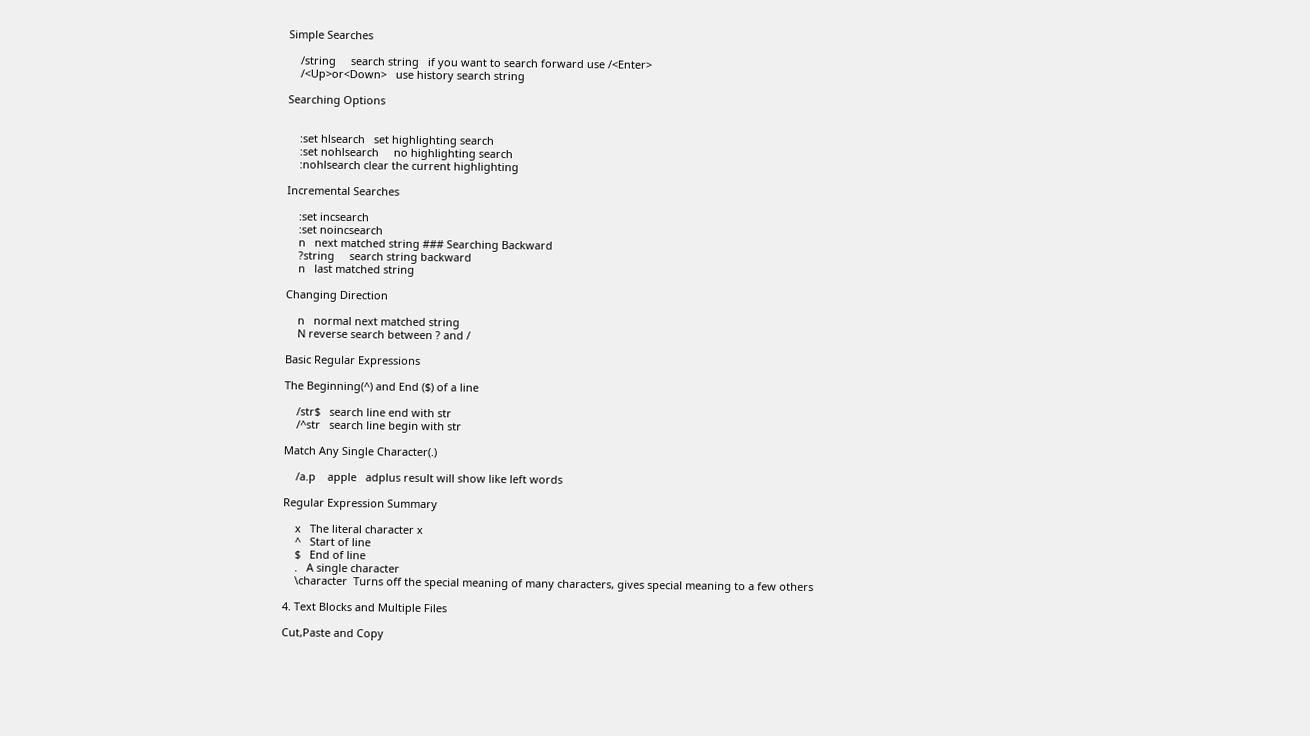Simple Searches

    /string     search string   if you want to search forward use /<Enter>
    /<Up>or<Down>   use history search string

Searching Options


    :set hlsearch   set highlighting search
    :set nohlsearch     no highlighting search
    :nohlsearch clear the current highlighting

Incremental Searches

    :set incsearch
    :set noincsearch
    n   next matched string ### Searching Backward
    ?string     search string backward
    n   last matched string

Changing Direction

    n   normal next matched string
    N reverse search between ? and /

Basic Regular Expressions

The Beginning(^) and End ($) of a line

    /str$   search line end with str
    /^str   search line begin with str

Match Any Single Character(.)

    /a.p    apple   adplus result will show like left words

Regular Expression Summary

    x   The literal character x
    ^   Start of line
    $   End of line
    .   A single character
    \character  Turns off the special meaning of many characters, gives special meaning to a few others

4. Text Blocks and Multiple Files

Cut,Paste and Copy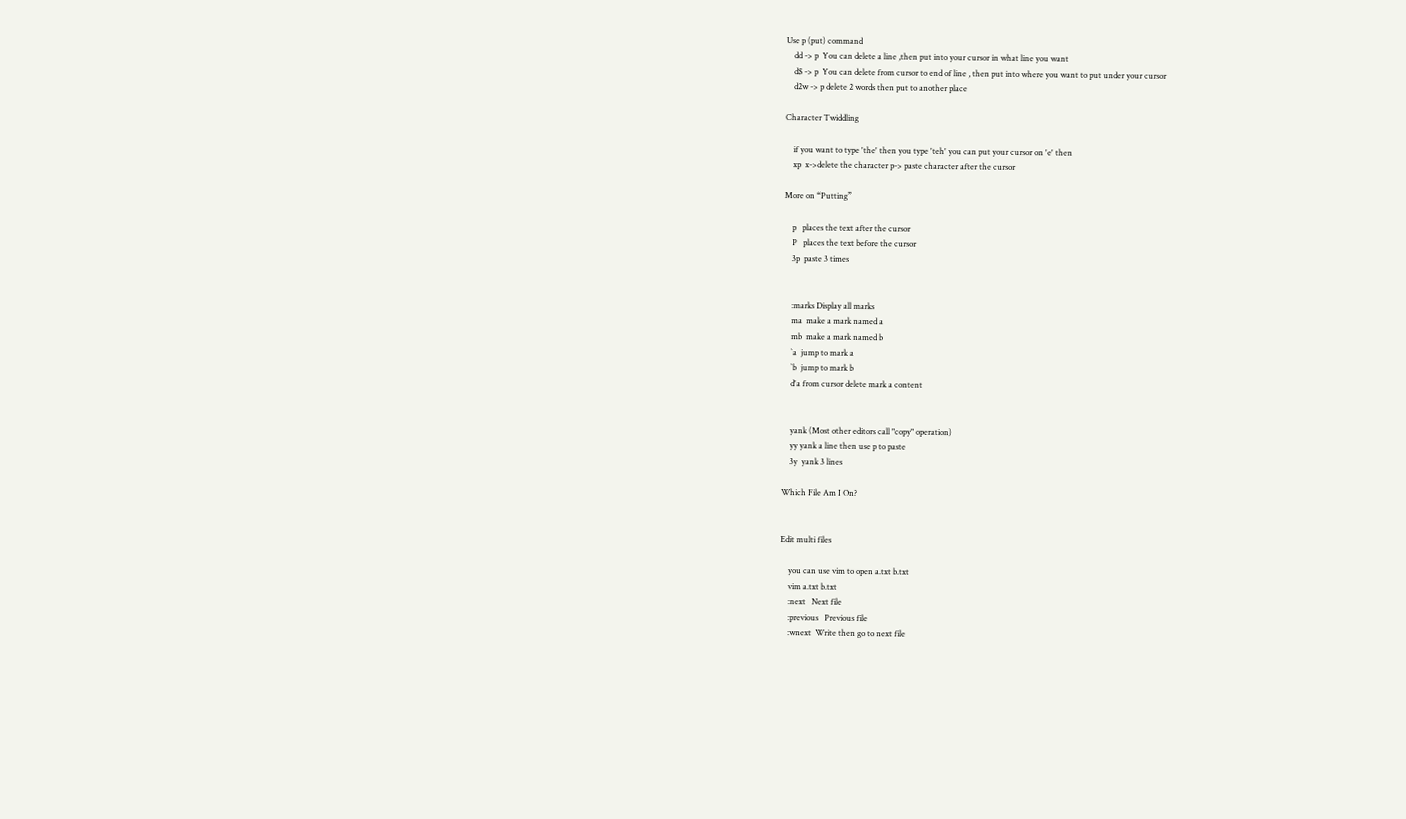Use p (put) command
    dd -> p  You can delete a line ,then put into your cursor in what line you want
    d$ -> p  You can delete from cursor to end of line , then put into where you want to put under your cursor
    d2w -> p delete 2 words then put to another place

Character Twiddling

    if you want to type 'the' then you type 'teh' you can put your cursor on 'e' then
    xp  x->delete the character p-> paste character after the cursor

More on “Putting”

    p   places the text after the cursor
    P   places the text before the cursor
    3p  paste 3 times


    :marks Display all marks
    ma  make a mark named a
    mb  make a mark named b
    `a  jump to mark a
    `b  jump to mark b
    d'a from cursor delete mark a content


    yank (Most other editors call "copy" operation)
    yy yank a line then use p to paste
    3y  yank 3 lines

Which File Am I On?


Edit multi files

    you can use vim to open a.txt b.txt
    vim a.txt b.txt
    :next   Next file
    :previous   Previous file
    :wnext  Write then go to next file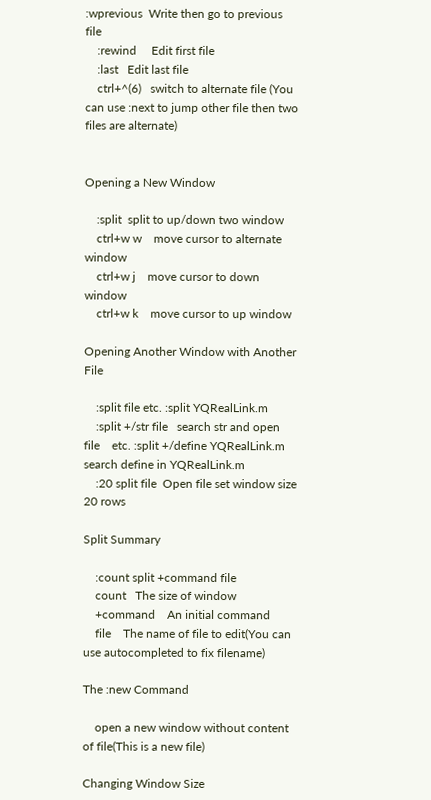:wprevious  Write then go to previous file
    :rewind     Edit first file
    :last   Edit last file
    ctrl+^(6)   switch to alternate file (You can use :next to jump other file then two files are alternate)


Opening a New Window

    :split  split to up/down two window
    ctrl+w w    move cursor to alternate window
    ctrl+w j    move cursor to down window
    ctrl+w k    move cursor to up window

Opening Another Window with Another File

    :split file etc. :split YQRealLink.m
    :split +/str file   search str and open file    etc. :split +/define YQRealLink.m   search define in YQRealLink.m
    :20 split file  Open file set window size 20 rows

Split Summary

    :count split +command file
    count   The size of window
    +command    An initial command
    file    The name of file to edit(You can use autocompleted to fix filename)

The :new Command

    open a new window without content of file(This is a new file)

Changing Window Size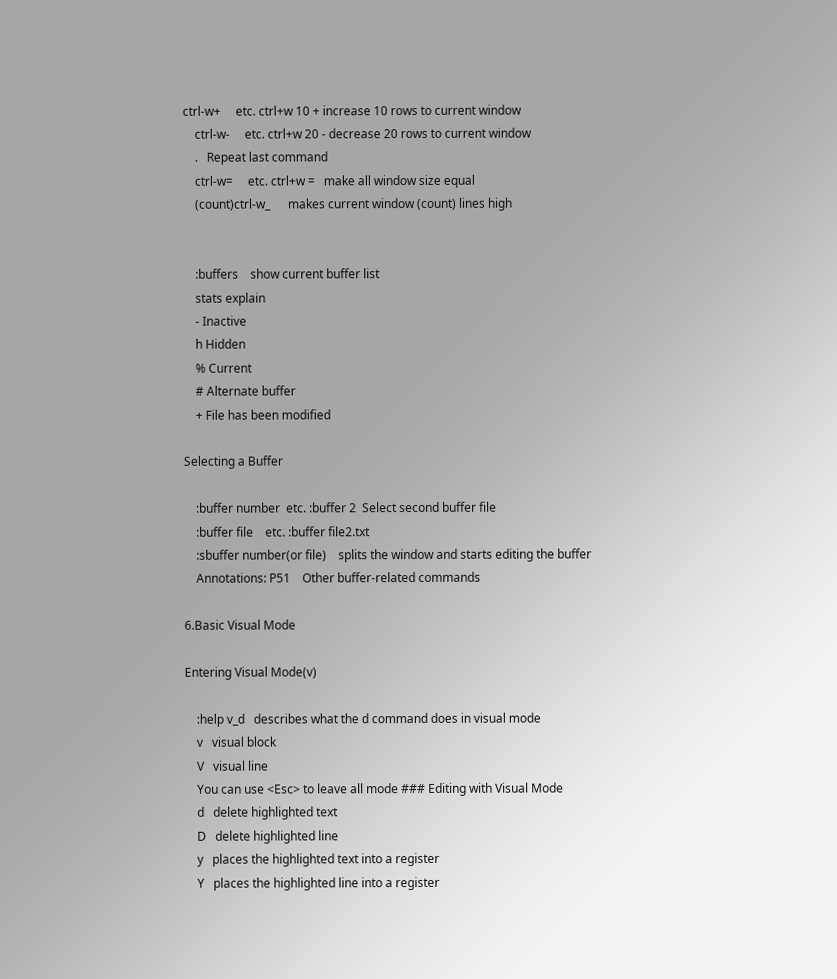ctrl-w+     etc. ctrl+w 10 + increase 10 rows to current window
    ctrl-w-     etc. ctrl+w 20 - decrease 20 rows to current window
    .   Repeat last command
    ctrl-w=     etc. ctrl+w =   make all window size equal
    (count)ctrl-w_      makes current window (count) lines high


    :buffers    show current buffer list
    stats explain
    - Inactive
    h Hidden
    % Current
    # Alternate buffer
    + File has been modified

Selecting a Buffer

    :buffer number  etc. :buffer 2  Select second buffer file
    :buffer file    etc. :buffer file2.txt
    :sbuffer number(or file)    splits the window and starts editing the buffer
    Annotations: P51    Other buffer-related commands

6.Basic Visual Mode

Entering Visual Mode(v)

    :help v_d   describes what the d command does in visual mode
    v   visual block
    V   visual line
    You can use <Esc> to leave all mode ### Editing with Visual Mode
    d   delete highlighted text
    D   delete highlighted line
    y   places the highlighted text into a register
    Y   places the highlighted line into a register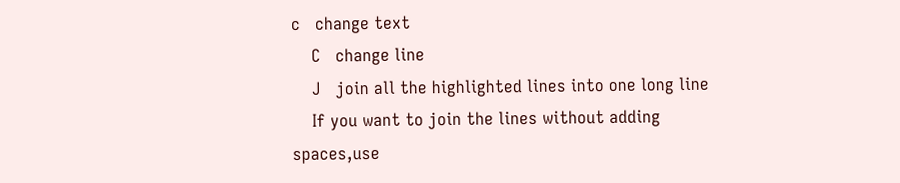c   change text
    C   change line
    J   join all the highlighted lines into one long line
    If you want to join the lines without adding spaces,use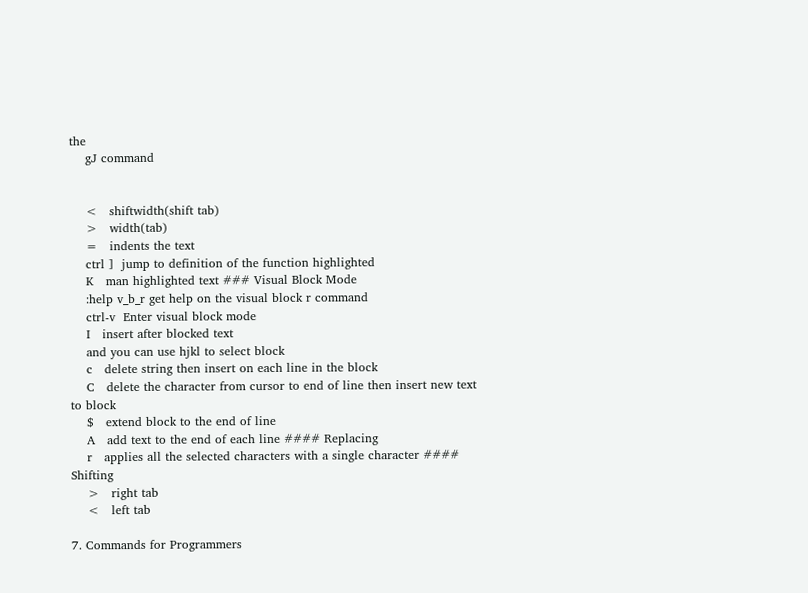the
    gJ command


    <   shiftwidth(shift tab)
    >   width(tab)
    =   indents the text
    ctrl ]  jump to definition of the function highlighted
    K   man highlighted text ### Visual Block Mode
    :help v_b_r get help on the visual block r command
    ctrl-v  Enter visual block mode
    I   insert after blocked text
    and you can use hjkl to select block
    c   delete string then insert on each line in the block
    C   delete the character from cursor to end of line then insert new text to block
    $   extend block to the end of line
    A   add text to the end of each line #### Replacing
    r   applies all the selected characters with a single character #### Shifting
    >   right tab
    <   left tab

7. Commands for Programmers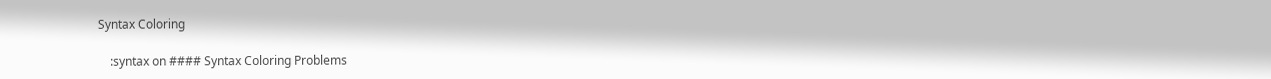Syntax Coloring

    :syntax on #### Syntax Coloring Problems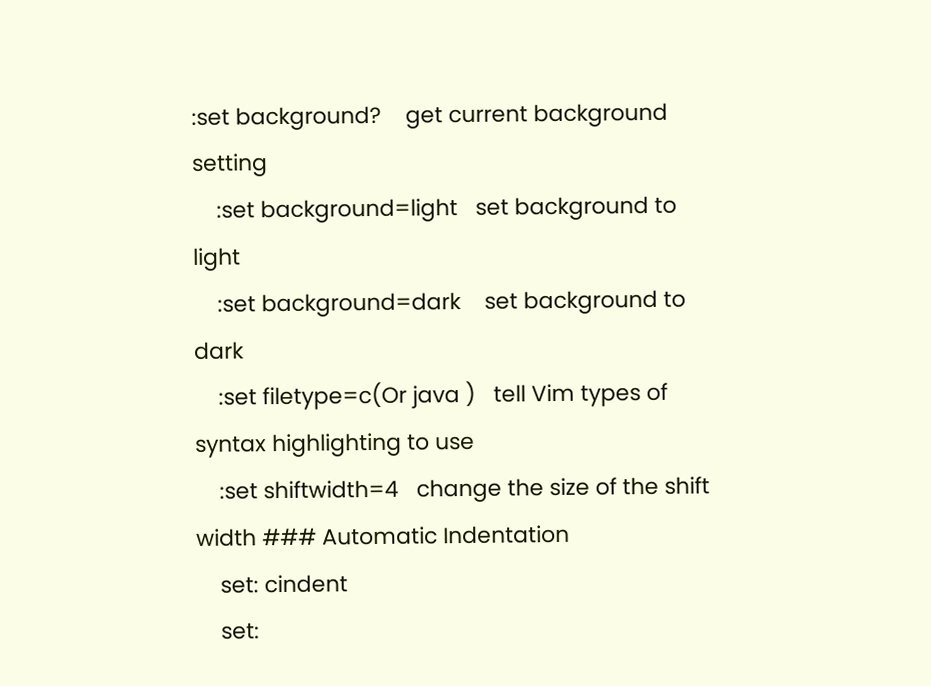:set background?    get current background setting
    :set background=light   set background to light
    :set background=dark    set background to dark
    :set filetype=c(Or java )   tell Vim types of syntax highlighting to use
    :set shiftwidth=4   change the size of the shift width ### Automatic Indentation
    set: cindent
    set: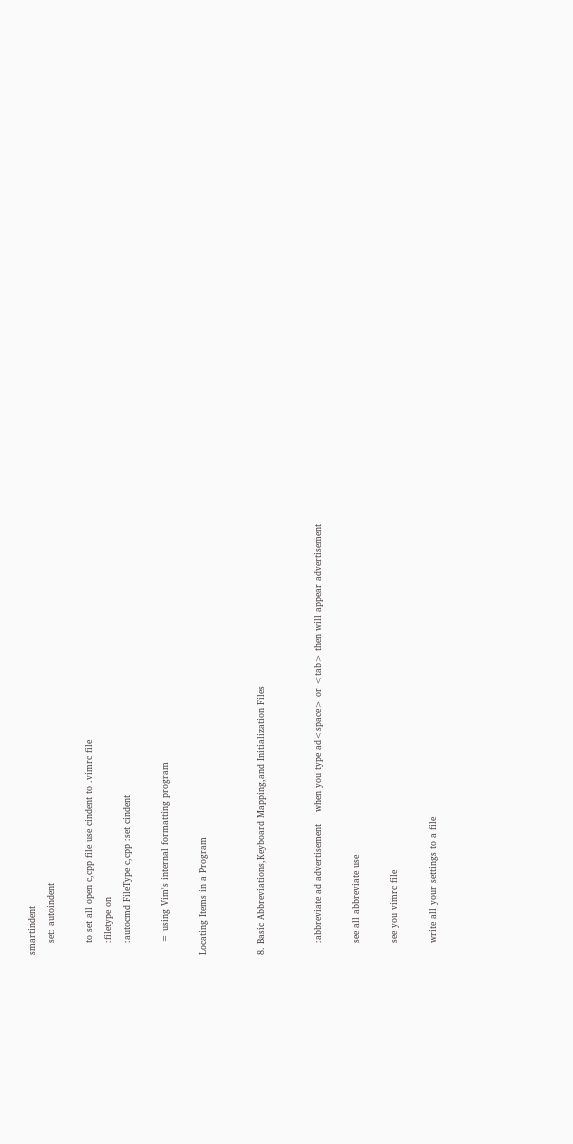smartindent
    set: autoindent

    to set all open c,cpp file use cindent to .vimrc file
    :filetype on
    :autocmd FileType c,cpp :set cindent

    = using Vim's internal formatting program

Locating Items in a Program


8. Basic Abbreviations,Keyboard Mapping,and Initialization Files


    :abbreviate ad advertisement    when you type ad<space> or <tab> then will appear advertisement

    see all abbreviate use

    see you vimrc file

    write all your settings to a file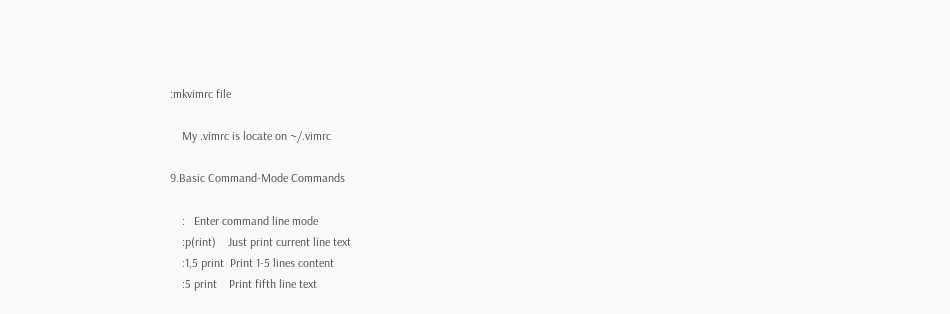:mkvimrc file

    My .vimrc is locate on ~/.vimrc

9.Basic Command-Mode Commands

    :   Enter command line mode
    :p(rint)    Just print current line text
    :1,5 print  Print 1-5 lines content
    :5 print    Print fifth line text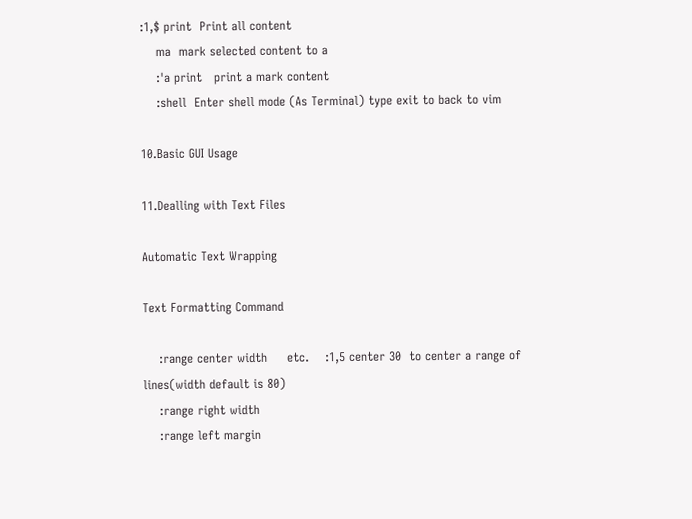:1,$ print  Print all content
    ma  mark selected content to a
    :'a print   print a mark content
    :shell  Enter shell mode (As Terminal) type exit to back to vim

10.Basic GUI Usage

11.Dealling with Text Files

Automatic Text Wrapping

Text Formatting Command

    :range center width     etc.    :1,5 center 30  to center a range of lines(width default is 80)
    :range right width
    :range left margin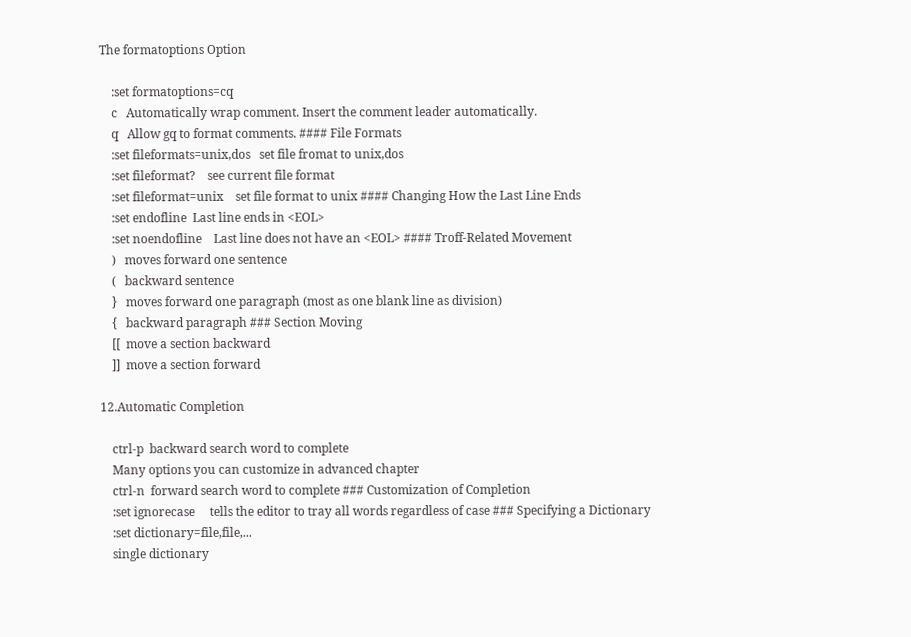The formatoptions Option

    :set formatoptions=cq
    c   Automatically wrap comment. Insert the comment leader automatically.
    q   Allow gq to format comments. #### File Formats
    :set fileformats=unix,dos   set file fromat to unix,dos
    :set fileformat?    see current file format
    :set fileformat=unix    set file format to unix #### Changing How the Last Line Ends
    :set endofline  Last line ends in <EOL>
    :set noendofline    Last line does not have an <EOL> #### Troff-Related Movement
    )   moves forward one sentence
    (   backward sentence
    }   moves forward one paragraph (most as one blank line as division)
    {   backward paragraph ### Section Moving
    [[  move a section backward
    ]]  move a section forward

12.Automatic Completion

    ctrl-p  backward search word to complete
    Many options you can customize in advanced chapter
    ctrl-n  forward search word to complete ### Customization of Completion
    :set ignorecase     tells the editor to tray all words regardless of case ### Specifying a Dictionary
    :set dictionary=file,file,...
    single dictionary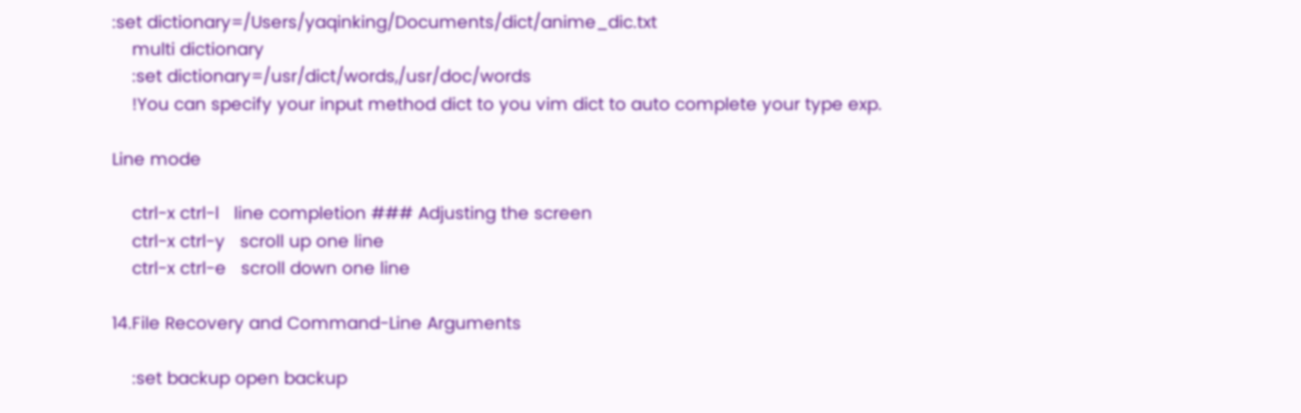:set dictionary=/Users/yaqinking/Documents/dict/anime_dic.txt
    multi dictionary
    :set dictionary=/usr/dict/words,/usr/doc/words
    !You can specify your input method dict to you vim dict to auto complete your type exp.

Line mode

    ctrl-x ctrl-l   line completion ### Adjusting the screen
    ctrl-x ctrl-y   scroll up one line
    ctrl-x ctrl-e   scroll down one line

14.File Recovery and Command-Line Arguments

    :set backup open backup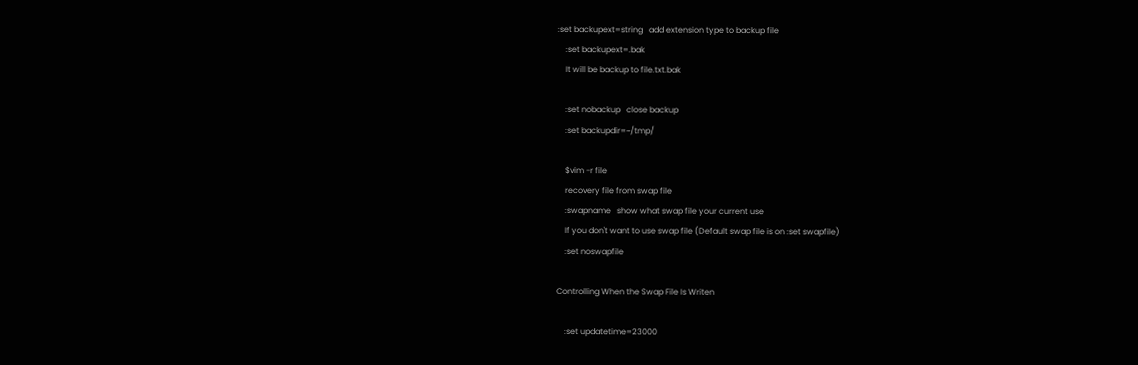:set backupext=string   add extension type to backup file
    :set backupext=.bak
    It will be backup to file.txt.bak

    :set nobackup   close backup
    :set backupdir=~/tmp/

    $vim -r file
    recovery file from swap file
    :swapname   show what swap file your current use
    If you don't want to use swap file (Default swap file is on :set swapfile)
    :set noswapfile

Controlling When the Swap File Is Writen

    :set updatetime=23000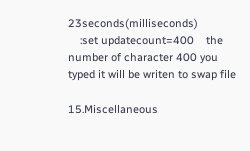23seconds(milliseconds)
    :set updatecount=400    the number of character 400 you typed it will be writen to swap file

15.Miscellaneous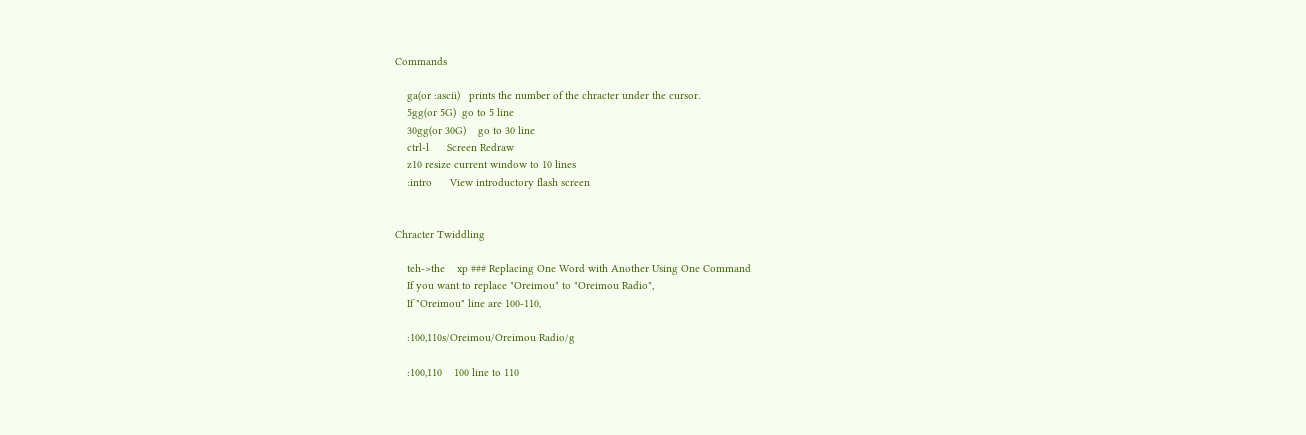Commands

    ga(or :ascii)   prints the number of the chracter under the cursor.
    5gg(or 5G)  go to 5 line
    30gg(or 30G)    go to 30 line
    ctrl-l      Screen Redraw
    z10 resize current window to 10 lines
    :intro      View introductory flash screen


Chracter Twiddling

    teh->the    xp ### Replacing One Word with Another Using One Command
    If you want to replace "Oreimou" to "Oreimou Radio",
    If "Oreimou" line are 100-110,

    :100,110s/Oreimou/Oreimou Radio/g

    :100,110    100 line to 110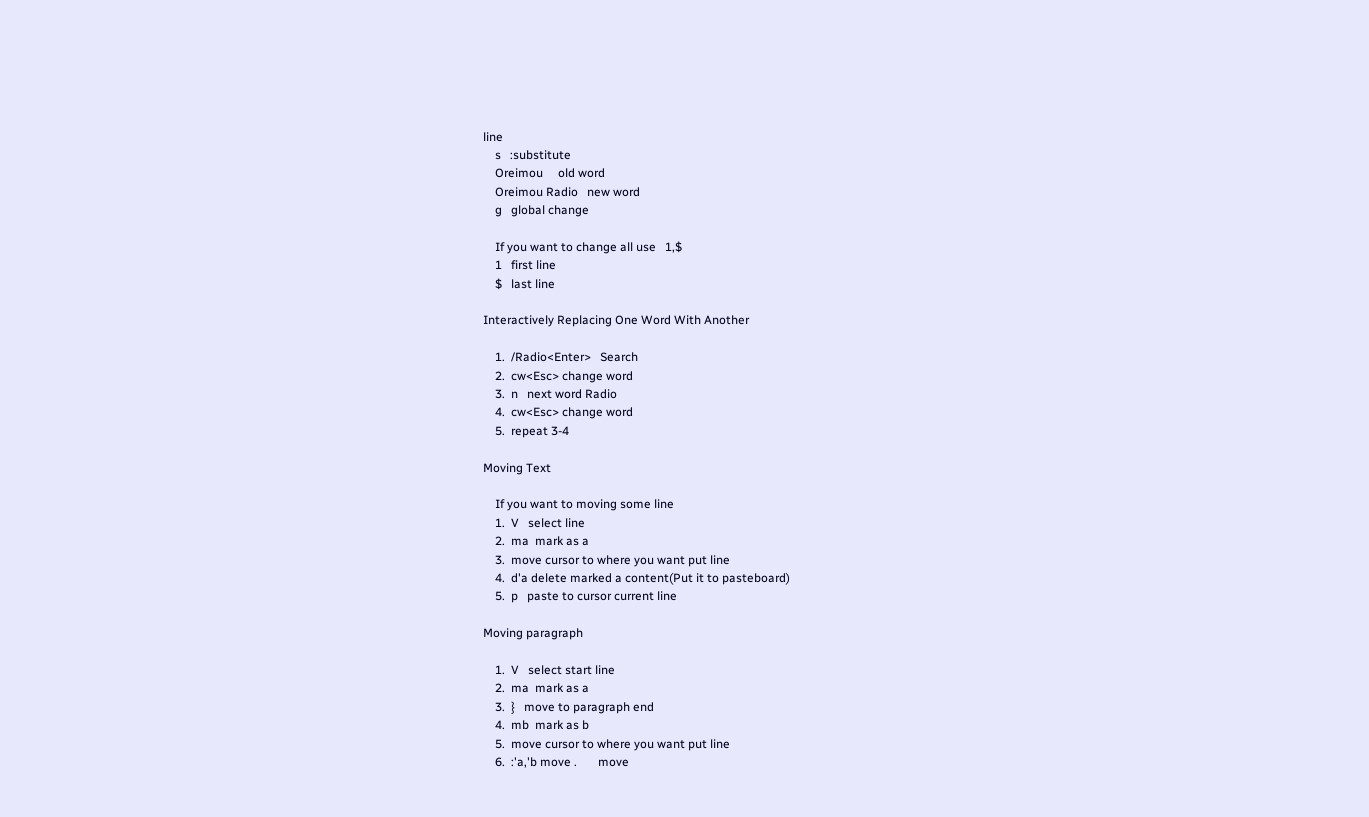line
    s   :substitute
    Oreimou     old word
    Oreimou Radio   new word
    g   global change

    If you want to change all use   1,$
    1   first line
    $   last line

Interactively Replacing One Word With Another

    1.  /Radio<Enter>   Search
    2.  cw<Esc> change word
    3.  n   next word Radio
    4.  cw<Esc> change word
    5.  repeat 3-4

Moving Text

    If you want to moving some line
    1.  V   select line
    2.  ma  mark as a
    3.  move cursor to where you want put line
    4.  d'a delete marked a content(Put it to pasteboard)
    5.  p   paste to cursor current line

Moving paragraph

    1.  V   select start line
    2.  ma  mark as a
    3.  }   move to paragraph end
    4.  mb  mark as b
    5.  move cursor to where you want put line
    6.  :'a,'b move .       move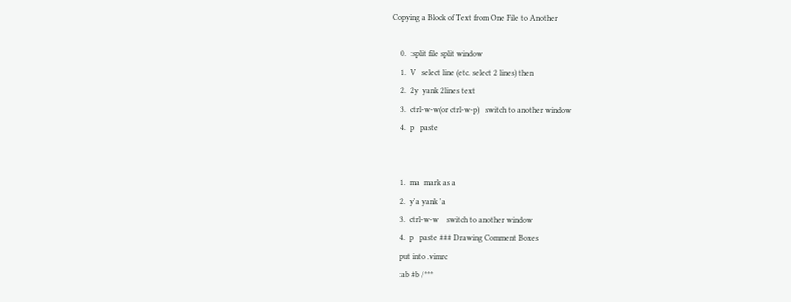Copying a Block of Text from One File to Another

    0.  :split file split window
    1.  V   select line (etc. select 2 lines) then
    2.  2y  yank 2lines text
    3.  ctrl-w-w(or ctrl-w-p)   switch to another window
    4.  p   paste


    1.  ma  mark as a
    2.  y'a yank 'a
    3.  ctrl-w-w    switch to another window
    4.  p   paste ### Drawing Comment Boxes
    put into .vimrc
    :ab #b /***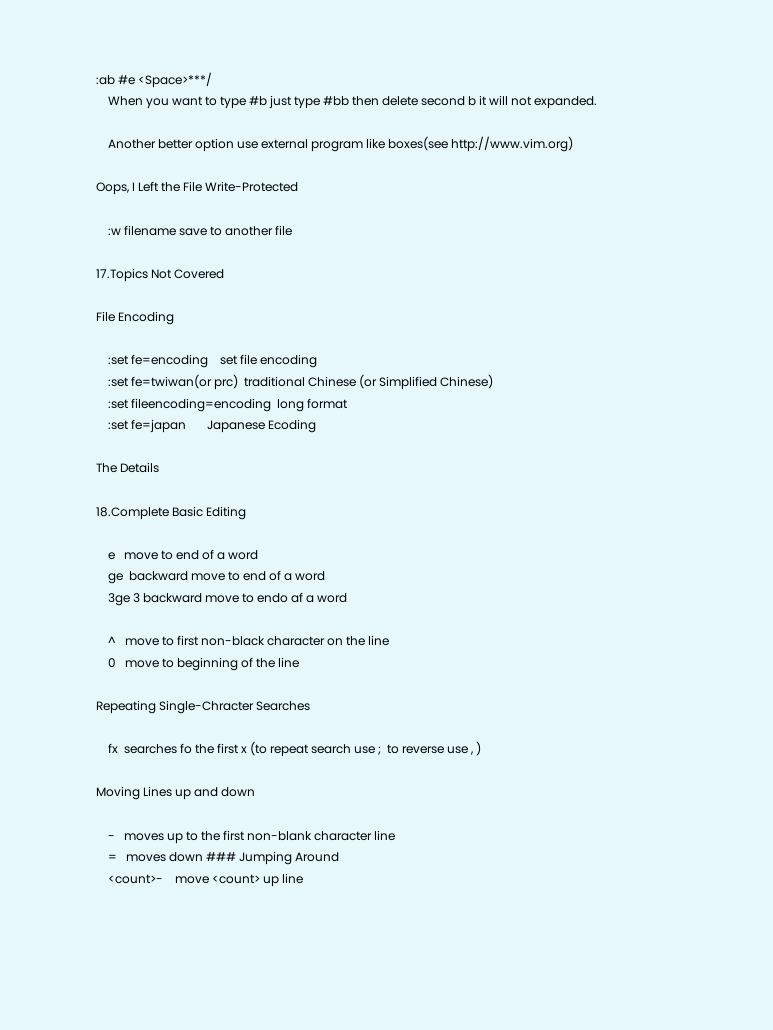:ab #e <Space>***/
    When you want to type #b just type #bb then delete second b it will not expanded.

    Another better option use external program like boxes(see http://www.vim.org)

Oops, I Left the File Write-Protected

    :w filename save to another file

17.Topics Not Covered

File Encoding

    :set fe=encoding    set file encoding
    :set fe=twiwan(or prc)  traditional Chinese (or Simplified Chinese)
    :set fileencoding=encoding  long format
    :set fe=japan       Japanese Ecoding

The Details

18.Complete Basic Editing

    e   move to end of a word
    ge  backward move to end of a word
    3ge 3 backward move to endo af a word

    ^   move to first non-black character on the line
    0   move to beginning of the line

Repeating Single-Chracter Searches

    fx  searches fo the first x (to repeat search use ;  to reverse use , )

Moving Lines up and down

    -   moves up to the first non-blank character line
    =   moves down ### Jumping Around
    <count>-    move <count> up line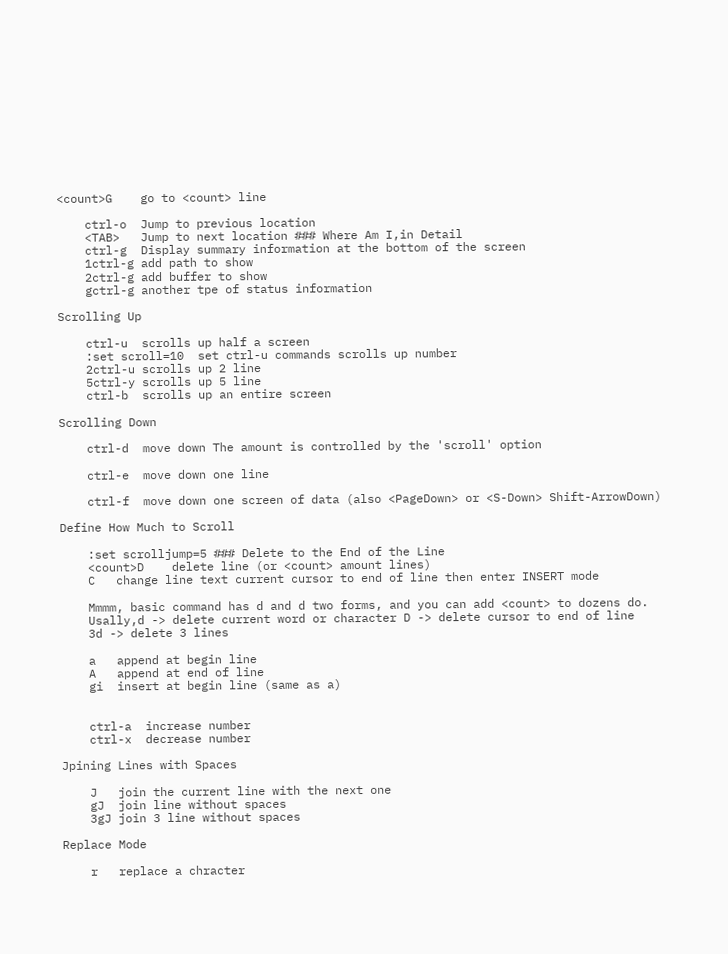<count>G    go to <count> line

    ctrl-o  Jump to previous location
    <TAB>   Jump to next location ### Where Am I,in Detail
    ctrl-g  Display summary information at the bottom of the screen
    1ctrl-g add path to show
    2ctrl-g add buffer to show
    gctrl-g another tpe of status information

Scrolling Up

    ctrl-u  scrolls up half a screen
    :set scroll=10  set ctrl-u commands scrolls up number
    2ctrl-u scrolls up 2 line
    5ctrl-y scrolls up 5 line
    ctrl-b  scrolls up an entire screen

Scrolling Down

    ctrl-d  move down The amount is controlled by the 'scroll' option

    ctrl-e  move down one line

    ctrl-f  move down one screen of data (also <PageDown> or <S-Down> Shift-ArrowDown)

Define How Much to Scroll

    :set scrolljump=5 ### Delete to the End of the Line
    <count>D    delete line (or <count> amount lines)
    C   change line text current cursor to end of line then enter INSERT mode

    Mmmm, basic command has d and d two forms, and you can add <count> to dozens do.
    Usally,d -> delete current word or character D -> delete cursor to end of line
    3d -> delete 3 lines

    a   append at begin line
    A   append at end of line
    gi  insert at begin line (same as a)


    ctrl-a  increase number
    ctrl-x  decrease number

Jpining Lines with Spaces

    J   join the current line with the next one
    gJ  join line without spaces
    3gJ join 3 line without spaces

Replace Mode

    r   replace a chracter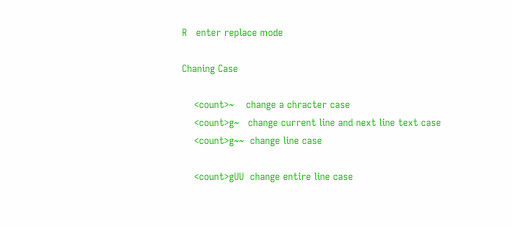R   enter replace mode

Chaning Case

    <count>~    change a chracter case
    <count>g~   change current line and next line text case
    <count>g~~  change line case

    <count>gUU  change entire line case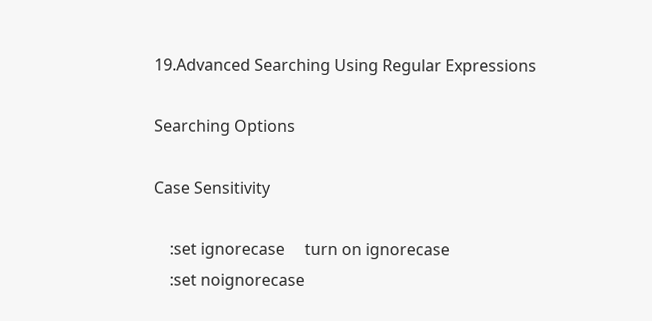19.Advanced Searching Using Regular Expressions

Searching Options

Case Sensitivity

    :set ignorecase     turn on ignorecase
    :set noignorecase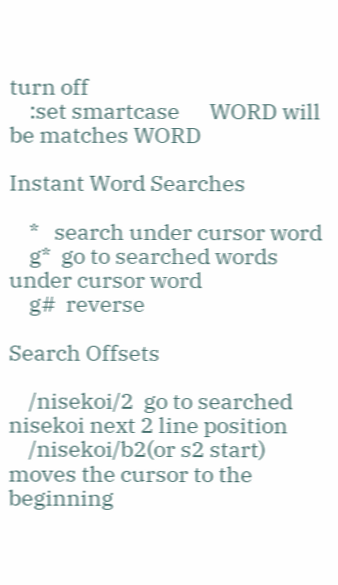turn off
    :set smartcase      WORD will be matches WORD

Instant Word Searches

    *   search under cursor word
    g*  go to searched words under cursor word
    g#  reverse

Search Offsets

    /nisekoi/2  go to searched nisekoi next 2 line position
    /nisekoi/b2(or s2 start)    moves the cursor to the beginning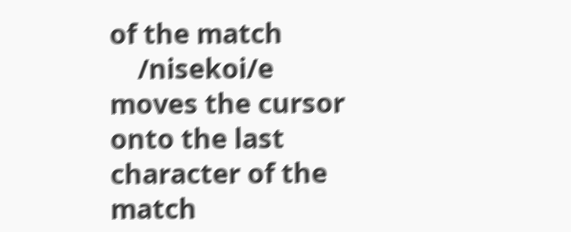of the match
    /nisekoi/e  moves the cursor onto the last character of the match